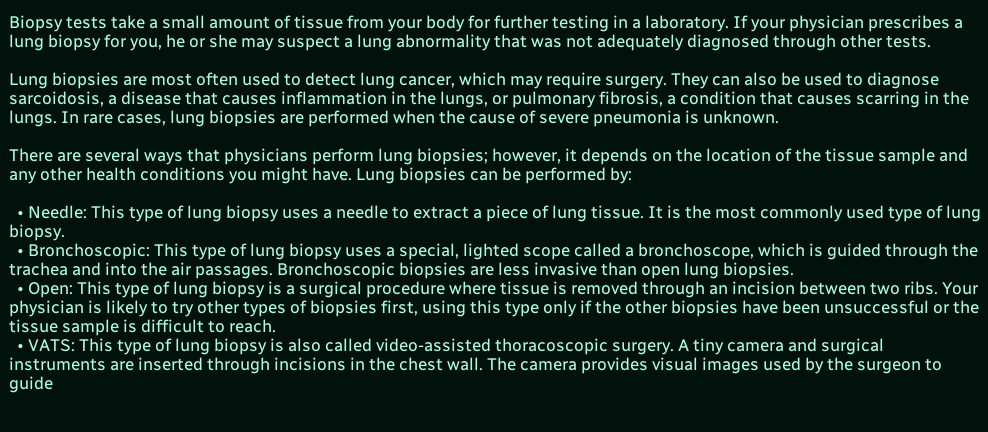Biopsy tests take a small amount of tissue from your body for further testing in a laboratory. If your physician prescribes a lung biopsy for you, he or she may suspect a lung abnormality that was not adequately diagnosed through other tests.

Lung biopsies are most often used to detect lung cancer, which may require surgery. They can also be used to diagnose sarcoidosis, a disease that causes inflammation in the lungs, or pulmonary fibrosis, a condition that causes scarring in the lungs. In rare cases, lung biopsies are performed when the cause of severe pneumonia is unknown.

There are several ways that physicians perform lung biopsies; however, it depends on the location of the tissue sample and any other health conditions you might have. Lung biopsies can be performed by:

  • Needle: This type of lung biopsy uses a needle to extract a piece of lung tissue. It is the most commonly used type of lung biopsy.
  • Bronchoscopic: This type of lung biopsy uses a special, lighted scope called a bronchoscope, which is guided through the trachea and into the air passages. Bronchoscopic biopsies are less invasive than open lung biopsies.
  • Open: This type of lung biopsy is a surgical procedure where tissue is removed through an incision between two ribs. Your physician is likely to try other types of biopsies first, using this type only if the other biopsies have been unsuccessful or the tissue sample is difficult to reach.
  • VATS: This type of lung biopsy is also called video-assisted thoracoscopic surgery. A tiny camera and surgical instruments are inserted through incisions in the chest wall. The camera provides visual images used by the surgeon to guide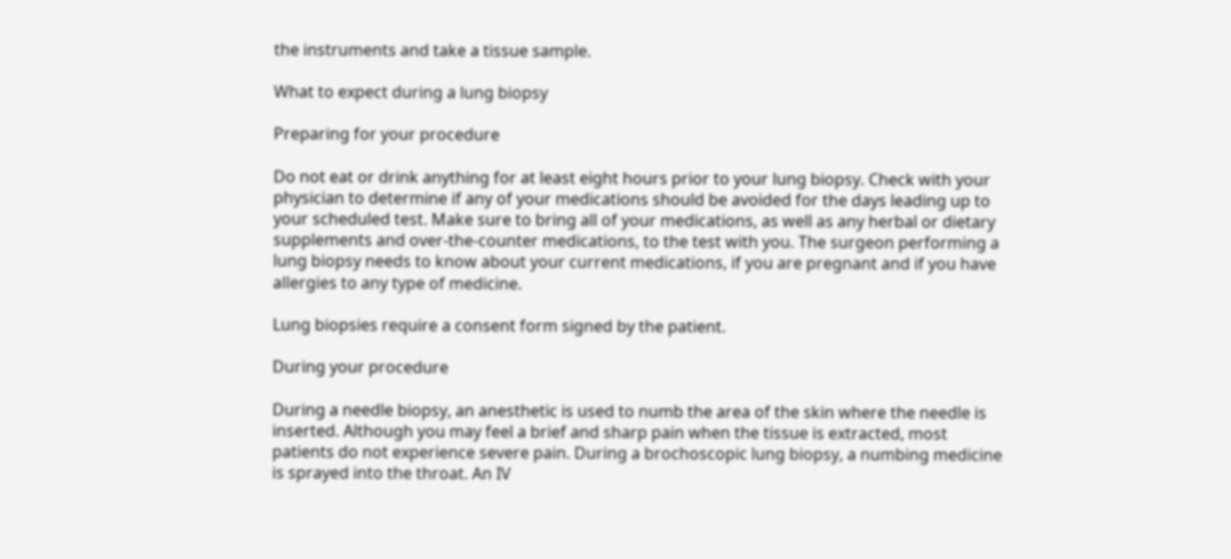the instruments and take a tissue sample.

What to expect during a lung biopsy

Preparing for your procedure

Do not eat or drink anything for at least eight hours prior to your lung biopsy. Check with your physician to determine if any of your medications should be avoided for the days leading up to your scheduled test. Make sure to bring all of your medications, as well as any herbal or dietary supplements and over-the-counter medications, to the test with you. The surgeon performing a lung biopsy needs to know about your current medications, if you are pregnant and if you have allergies to any type of medicine.

Lung biopsies require a consent form signed by the patient.

During your procedure

During a needle biopsy, an anesthetic is used to numb the area of the skin where the needle is inserted. Although you may feel a brief and sharp pain when the tissue is extracted, most patients do not experience severe pain. During a brochoscopic lung biopsy, a numbing medicine is sprayed into the throat. An IV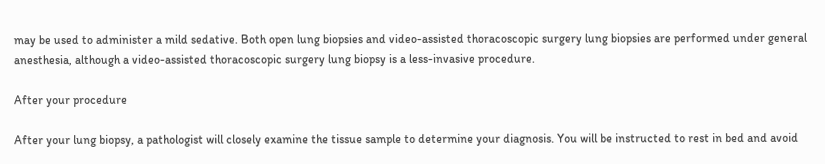may be used to administer a mild sedative. Both open lung biopsies and video-assisted thoracoscopic surgery lung biopsies are performed under general anesthesia, although a video-assisted thoracoscopic surgery lung biopsy is a less-invasive procedure.

After your procedure

After your lung biopsy, a pathologist will closely examine the tissue sample to determine your diagnosis. You will be instructed to rest in bed and avoid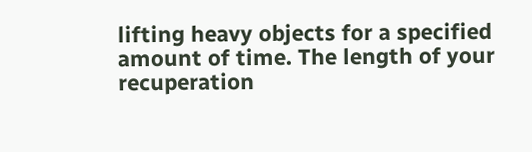lifting heavy objects for a specified amount of time. The length of your recuperation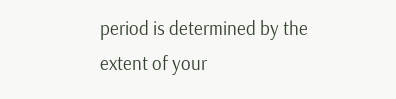period is determined by the extent of your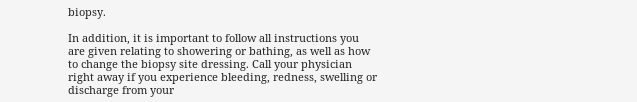biopsy.

In addition, it is important to follow all instructions you are given relating to showering or bathing, as well as how to change the biopsy site dressing. Call your physician right away if you experience bleeding, redness, swelling or discharge from your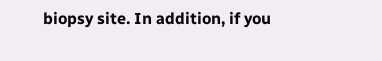biopsy site. In addition, if you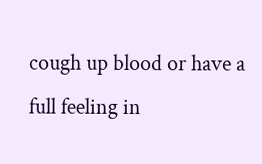cough up blood or have a full feeling in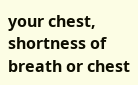your chest, shortness of breath or chest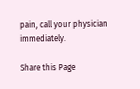pain, call your physician immediately.

Share this Page